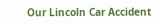Our Lincoln Car Accident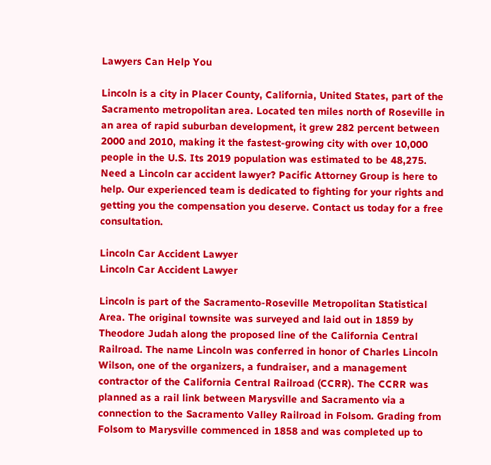Lawyers Can Help You

Lincoln is a city in Placer County, California, United States, part of the Sacramento metropolitan area. Located ten miles north of Roseville in an area of rapid suburban development, it grew 282 percent between 2000 and 2010, making it the fastest-growing city with over 10,000 people in the U.S. Its 2019 population was estimated to be 48,275. Need a Lincoln car accident lawyer? Pacific Attorney Group is here to help. Our experienced team is dedicated to fighting for your rights and getting you the compensation you deserve. Contact us today for a free consultation.

Lincoln Car Accident Lawyer
Lincoln Car Accident Lawyer

Lincoln is part of the Sacramento-Roseville Metropolitan Statistical Area. The original townsite was surveyed and laid out in 1859 by Theodore Judah along the proposed line of the California Central Railroad. The name Lincoln was conferred in honor of Charles Lincoln Wilson, one of the organizers, a fundraiser, and a management contractor of the California Central Railroad (CCRR). The CCRR was planned as a rail link between Marysville and Sacramento via a connection to the Sacramento Valley Railroad in Folsom. Grading from Folsom to Marysville commenced in 1858 and was completed up to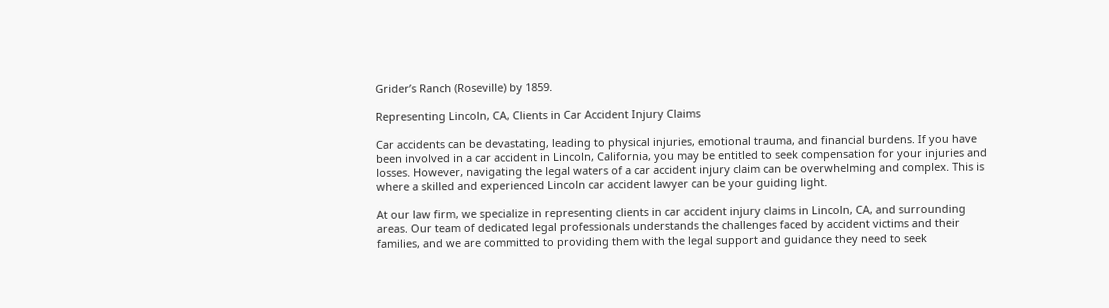Grider’s Ranch (Roseville) by 1859.

Representing Lincoln, CA, Clients in Car Accident Injury Claims

Car accidents can be devastating, leading to physical injuries, emotional trauma, and financial burdens. If you have been involved in a car accident in Lincoln, California, you may be entitled to seek compensation for your injuries and losses. However, navigating the legal waters of a car accident injury claim can be overwhelming and complex. This is where a skilled and experienced Lincoln car accident lawyer can be your guiding light.

At our law firm, we specialize in representing clients in car accident injury claims in Lincoln, CA, and surrounding areas. Our team of dedicated legal professionals understands the challenges faced by accident victims and their families, and we are committed to providing them with the legal support and guidance they need to seek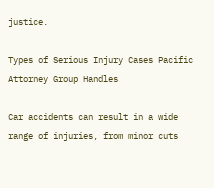justice.

Types of Serious Injury Cases Pacific Attorney Group Handles

Car accidents can result in a wide range of injuries, from minor cuts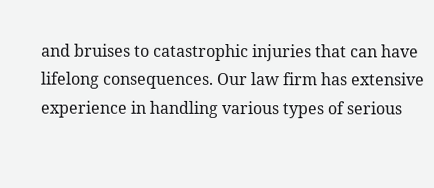and bruises to catastrophic injuries that can have lifelong consequences. Our law firm has extensive experience in handling various types of serious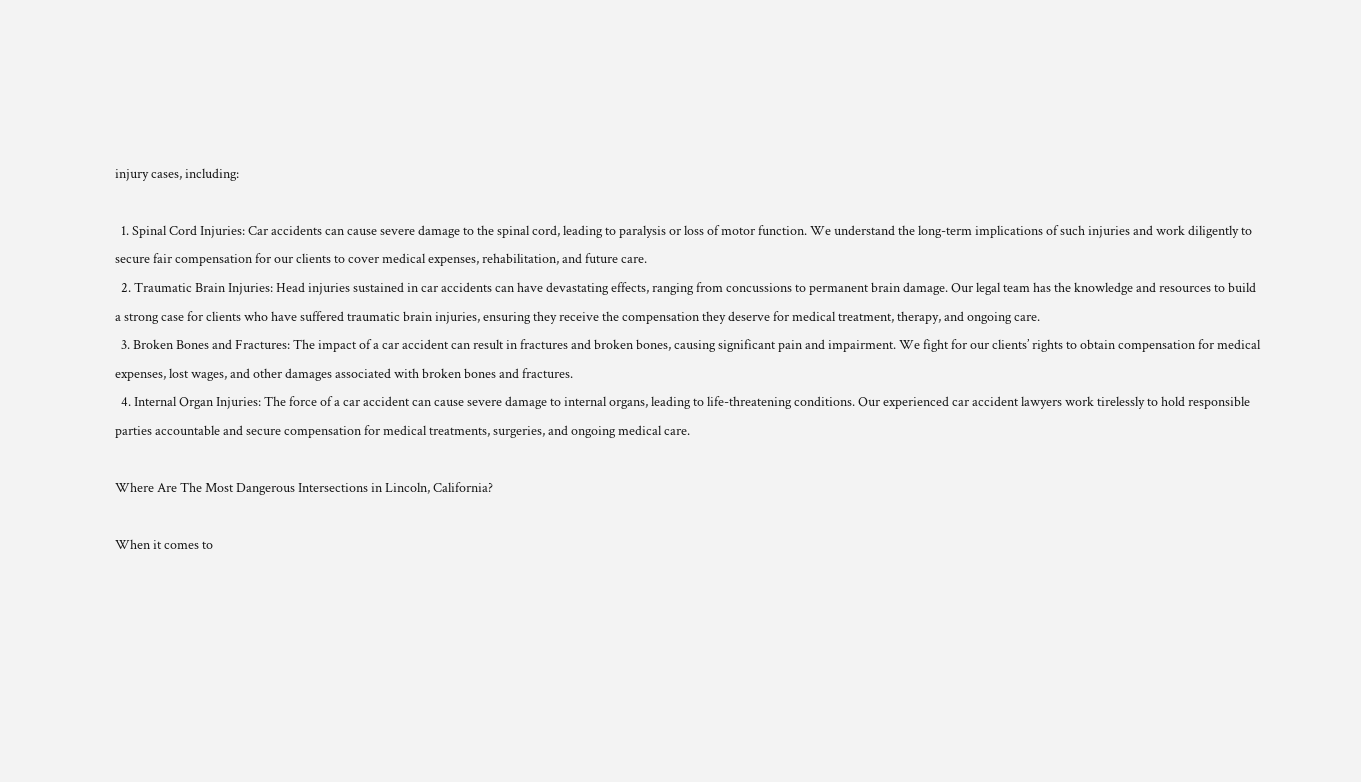injury cases, including:

  1. Spinal Cord Injuries: Car accidents can cause severe damage to the spinal cord, leading to paralysis or loss of motor function. We understand the long-term implications of such injuries and work diligently to secure fair compensation for our clients to cover medical expenses, rehabilitation, and future care.
  2. Traumatic Brain Injuries: Head injuries sustained in car accidents can have devastating effects, ranging from concussions to permanent brain damage. Our legal team has the knowledge and resources to build a strong case for clients who have suffered traumatic brain injuries, ensuring they receive the compensation they deserve for medical treatment, therapy, and ongoing care.
  3. Broken Bones and Fractures: The impact of a car accident can result in fractures and broken bones, causing significant pain and impairment. We fight for our clients’ rights to obtain compensation for medical expenses, lost wages, and other damages associated with broken bones and fractures.
  4. Internal Organ Injuries: The force of a car accident can cause severe damage to internal organs, leading to life-threatening conditions. Our experienced car accident lawyers work tirelessly to hold responsible parties accountable and secure compensation for medical treatments, surgeries, and ongoing medical care.

Where Are The Most Dangerous Intersections in Lincoln, California?

When it comes to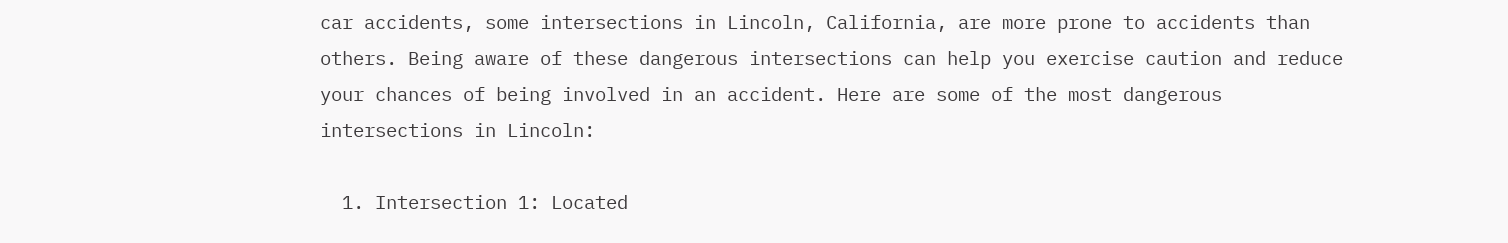car accidents, some intersections in Lincoln, California, are more prone to accidents than others. Being aware of these dangerous intersections can help you exercise caution and reduce your chances of being involved in an accident. Here are some of the most dangerous intersections in Lincoln:

  1. Intersection 1: Located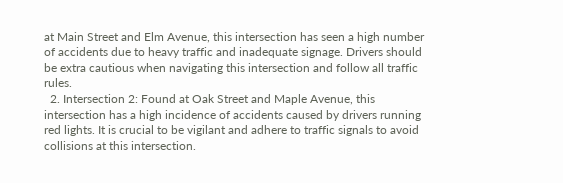at Main Street and Elm Avenue, this intersection has seen a high number of accidents due to heavy traffic and inadequate signage. Drivers should be extra cautious when navigating this intersection and follow all traffic rules.
  2. Intersection 2: Found at Oak Street and Maple Avenue, this intersection has a high incidence of accidents caused by drivers running red lights. It is crucial to be vigilant and adhere to traffic signals to avoid collisions at this intersection.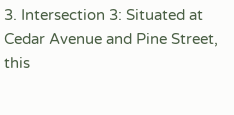3. Intersection 3: Situated at Cedar Avenue and Pine Street, this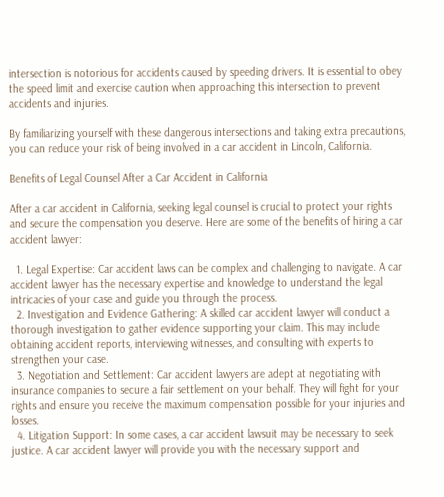intersection is notorious for accidents caused by speeding drivers. It is essential to obey the speed limit and exercise caution when approaching this intersection to prevent accidents and injuries.

By familiarizing yourself with these dangerous intersections and taking extra precautions, you can reduce your risk of being involved in a car accident in Lincoln, California.

Benefits of Legal Counsel After a Car Accident in California

After a car accident in California, seeking legal counsel is crucial to protect your rights and secure the compensation you deserve. Here are some of the benefits of hiring a car accident lawyer:

  1. Legal Expertise: Car accident laws can be complex and challenging to navigate. A car accident lawyer has the necessary expertise and knowledge to understand the legal intricacies of your case and guide you through the process.
  2. Investigation and Evidence Gathering: A skilled car accident lawyer will conduct a thorough investigation to gather evidence supporting your claim. This may include obtaining accident reports, interviewing witnesses, and consulting with experts to strengthen your case.
  3. Negotiation and Settlement: Car accident lawyers are adept at negotiating with insurance companies to secure a fair settlement on your behalf. They will fight for your rights and ensure you receive the maximum compensation possible for your injuries and losses.
  4. Litigation Support: In some cases, a car accident lawsuit may be necessary to seek justice. A car accident lawyer will provide you with the necessary support and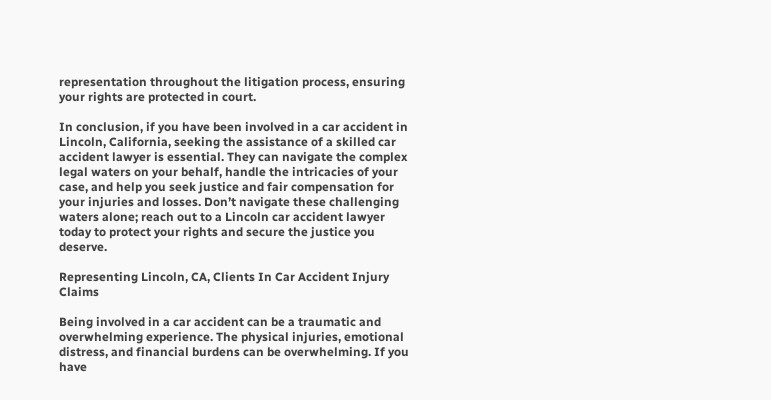representation throughout the litigation process, ensuring your rights are protected in court.

In conclusion, if you have been involved in a car accident in Lincoln, California, seeking the assistance of a skilled car accident lawyer is essential. They can navigate the complex legal waters on your behalf, handle the intricacies of your case, and help you seek justice and fair compensation for your injuries and losses. Don’t navigate these challenging waters alone; reach out to a Lincoln car accident lawyer today to protect your rights and secure the justice you deserve.

Representing Lincoln, CA, Clients In Car Accident Injury Claims

Being involved in a car accident can be a traumatic and overwhelming experience. The physical injuries, emotional distress, and financial burdens can be overwhelming. If you have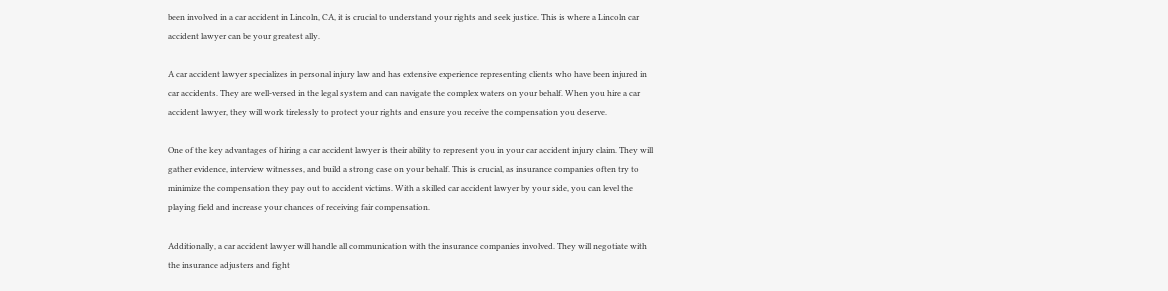been involved in a car accident in Lincoln, CA, it is crucial to understand your rights and seek justice. This is where a Lincoln car accident lawyer can be your greatest ally.

A car accident lawyer specializes in personal injury law and has extensive experience representing clients who have been injured in car accidents. They are well-versed in the legal system and can navigate the complex waters on your behalf. When you hire a car accident lawyer, they will work tirelessly to protect your rights and ensure you receive the compensation you deserve.

One of the key advantages of hiring a car accident lawyer is their ability to represent you in your car accident injury claim. They will gather evidence, interview witnesses, and build a strong case on your behalf. This is crucial, as insurance companies often try to minimize the compensation they pay out to accident victims. With a skilled car accident lawyer by your side, you can level the playing field and increase your chances of receiving fair compensation.

Additionally, a car accident lawyer will handle all communication with the insurance companies involved. They will negotiate with the insurance adjusters and fight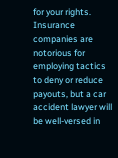for your rights. Insurance companies are notorious for employing tactics to deny or reduce payouts, but a car accident lawyer will be well-versed in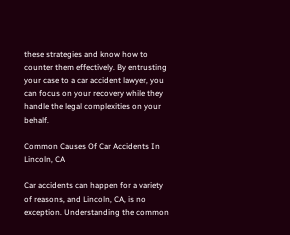these strategies and know how to counter them effectively. By entrusting your case to a car accident lawyer, you can focus on your recovery while they handle the legal complexities on your behalf.

Common Causes Of Car Accidents In Lincoln, CA

Car accidents can happen for a variety of reasons, and Lincoln, CA, is no exception. Understanding the common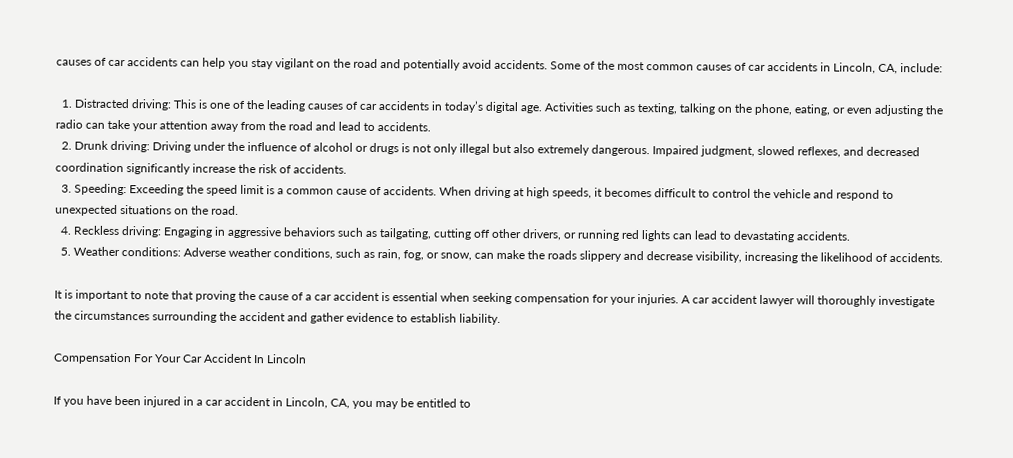causes of car accidents can help you stay vigilant on the road and potentially avoid accidents. Some of the most common causes of car accidents in Lincoln, CA, include:

  1. Distracted driving: This is one of the leading causes of car accidents in today’s digital age. Activities such as texting, talking on the phone, eating, or even adjusting the radio can take your attention away from the road and lead to accidents.
  2. Drunk driving: Driving under the influence of alcohol or drugs is not only illegal but also extremely dangerous. Impaired judgment, slowed reflexes, and decreased coordination significantly increase the risk of accidents.
  3. Speeding: Exceeding the speed limit is a common cause of accidents. When driving at high speeds, it becomes difficult to control the vehicle and respond to unexpected situations on the road.
  4. Reckless driving: Engaging in aggressive behaviors such as tailgating, cutting off other drivers, or running red lights can lead to devastating accidents.
  5. Weather conditions: Adverse weather conditions, such as rain, fog, or snow, can make the roads slippery and decrease visibility, increasing the likelihood of accidents.

It is important to note that proving the cause of a car accident is essential when seeking compensation for your injuries. A car accident lawyer will thoroughly investigate the circumstances surrounding the accident and gather evidence to establish liability.

Compensation For Your Car Accident In Lincoln

If you have been injured in a car accident in Lincoln, CA, you may be entitled to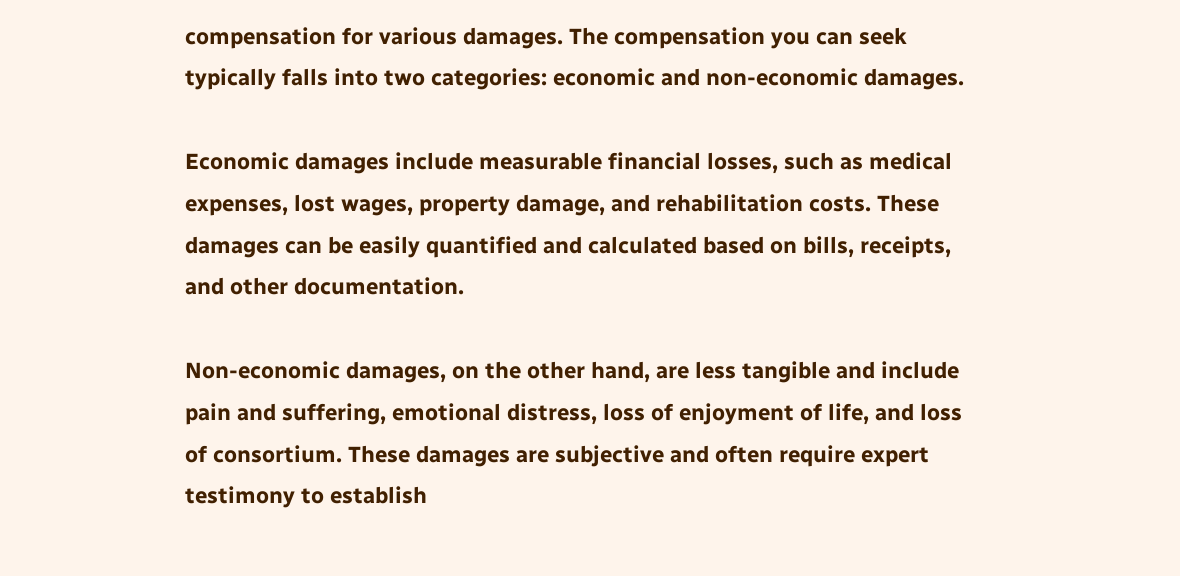compensation for various damages. The compensation you can seek typically falls into two categories: economic and non-economic damages.

Economic damages include measurable financial losses, such as medical expenses, lost wages, property damage, and rehabilitation costs. These damages can be easily quantified and calculated based on bills, receipts, and other documentation.

Non-economic damages, on the other hand, are less tangible and include pain and suffering, emotional distress, loss of enjoyment of life, and loss of consortium. These damages are subjective and often require expert testimony to establish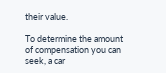their value.

To determine the amount of compensation you can seek, a car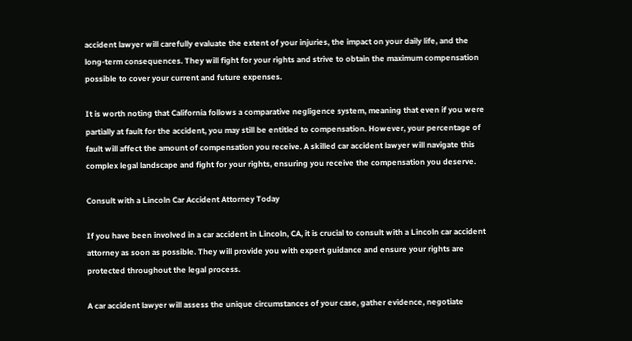accident lawyer will carefully evaluate the extent of your injuries, the impact on your daily life, and the long-term consequences. They will fight for your rights and strive to obtain the maximum compensation possible to cover your current and future expenses.

It is worth noting that California follows a comparative negligence system, meaning that even if you were partially at fault for the accident, you may still be entitled to compensation. However, your percentage of fault will affect the amount of compensation you receive. A skilled car accident lawyer will navigate this complex legal landscape and fight for your rights, ensuring you receive the compensation you deserve.

Consult with a Lincoln Car Accident Attorney Today

If you have been involved in a car accident in Lincoln, CA, it is crucial to consult with a Lincoln car accident attorney as soon as possible. They will provide you with expert guidance and ensure your rights are protected throughout the legal process.

A car accident lawyer will assess the unique circumstances of your case, gather evidence, negotiate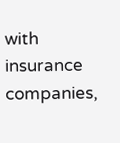with insurance companies,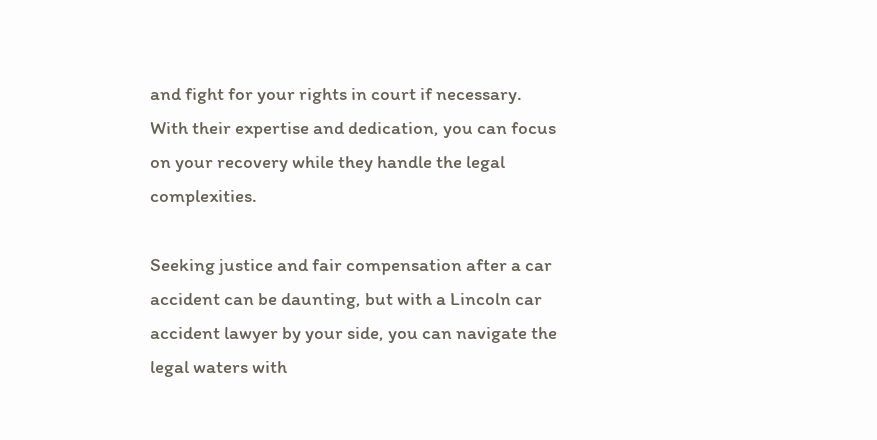and fight for your rights in court if necessary. With their expertise and dedication, you can focus on your recovery while they handle the legal complexities.

Seeking justice and fair compensation after a car accident can be daunting, but with a Lincoln car accident lawyer by your side, you can navigate the legal waters with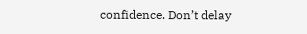confidence. Don’t delay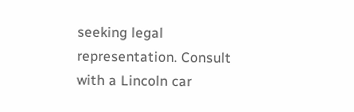seeking legal representation. Consult with a Lincoln car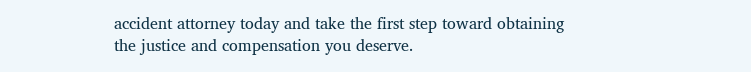accident attorney today and take the first step toward obtaining the justice and compensation you deserve.